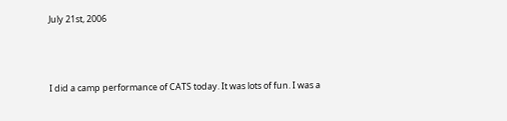July 21st, 2006



I did a camp performance of CATS today. It was lots of fun. I was a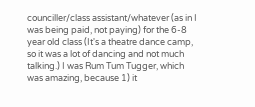counciller/class assistant/whatever (as in I was being paid, not paying) for the 6-8 year old class (It's a theatre dance camp, so it was a lot of dancing and not much talking.) I was Rum Tum Tugger, which was amazing, because 1) it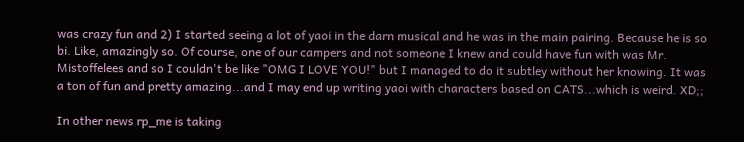was crazy fun and 2) I started seeing a lot of yaoi in the darn musical and he was in the main pairing. Because he is so bi. Like, amazingly so. Of course, one of our campers and not someone I knew and could have fun with was Mr. Mistoffelees and so I couldn't be like "OMG I LOVE YOU!" but I managed to do it subtley without her knowing. It was a ton of fun and pretty amazing...and I may end up writing yaoi with characters based on CATS...which is weird. XD;;

In other news rp_me is taking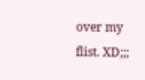over my flist. XD;;;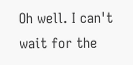Oh well. I can't wait for the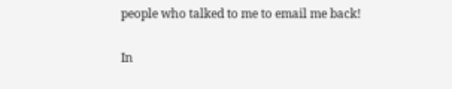people who talked to me to email me back!

In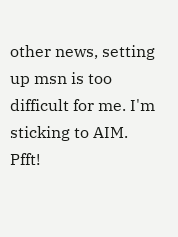other news, setting up msn is too difficult for me. I'm sticking to AIM. Pfft!